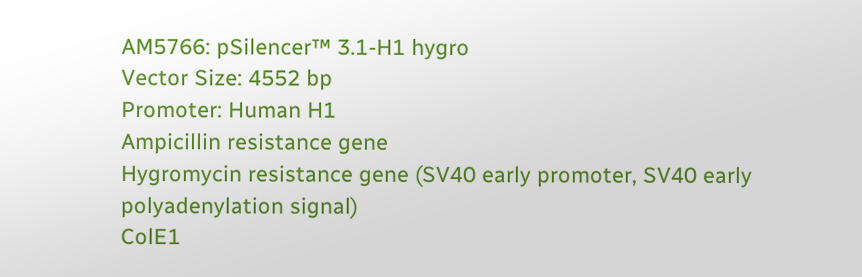AM5766: pSilencer™ 3.1-H1 hygro
Vector Size: 4552 bp
Promoter: Human H1
Ampicillin resistance gene
Hygromycin resistance gene (SV40 early promoter, SV40 early polyadenylation signal)
ColE1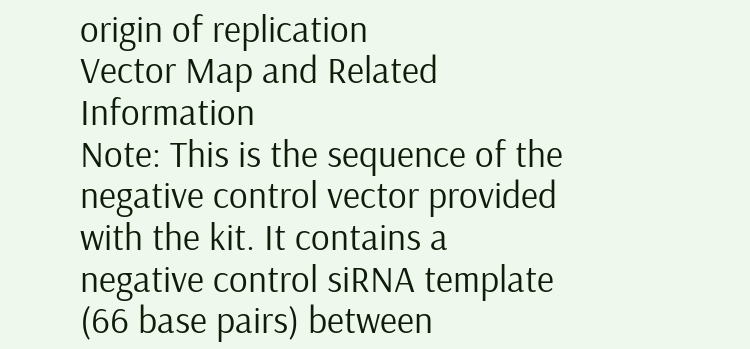origin of replication
Vector Map and Related Information
Note: This is the sequence of the negative control vector provided with the kit. It contains a negative control siRNA template (66 base pairs) between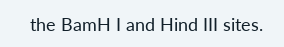the BamH I and Hind III sites.